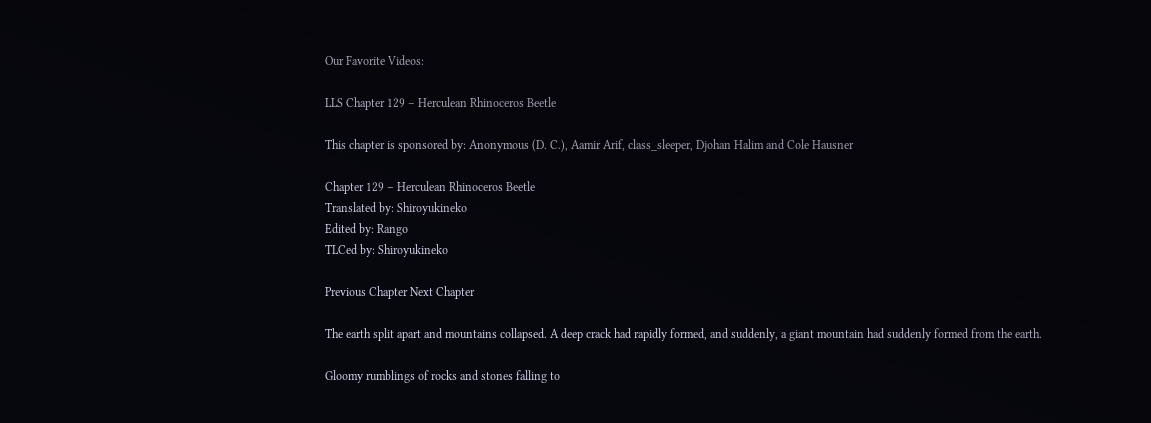Our Favorite Videos:

LLS Chapter 129 – Herculean Rhinoceros Beetle

This chapter is sponsored by: Anonymous (D. C.), Aamir Arif, class_sleeper, Djohan Halim and Cole Hausner

Chapter 129 – Herculean Rhinoceros Beetle
Translated by: Shiroyukineko
Edited by: Rango
TLCed by: Shiroyukineko

Previous Chapter Next Chapter

The earth split apart and mountains collapsed. A deep crack had rapidly formed, and suddenly, a giant mountain had suddenly formed from the earth.

Gloomy rumblings of rocks and stones falling to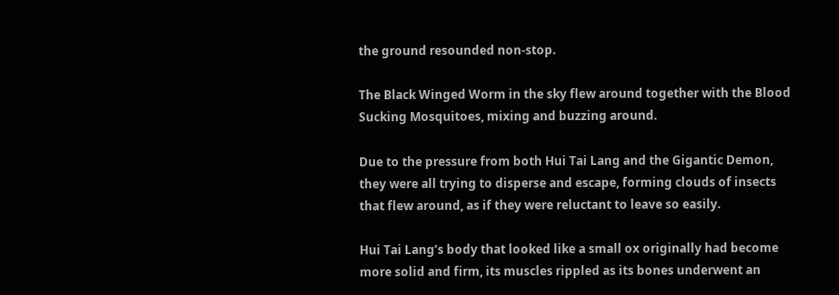the ground resounded non-stop.

The Black Winged Worm in the sky flew around together with the Blood Sucking Mosquitoes, mixing and buzzing around.

Due to the pressure from both Hui Tai Lang and the Gigantic Demon, they were all trying to disperse and escape, forming clouds of insects that flew around, as if they were reluctant to leave so easily.

Hui Tai Lang’s body that looked like a small ox originally had become more solid and firm, its muscles rippled as its bones underwent an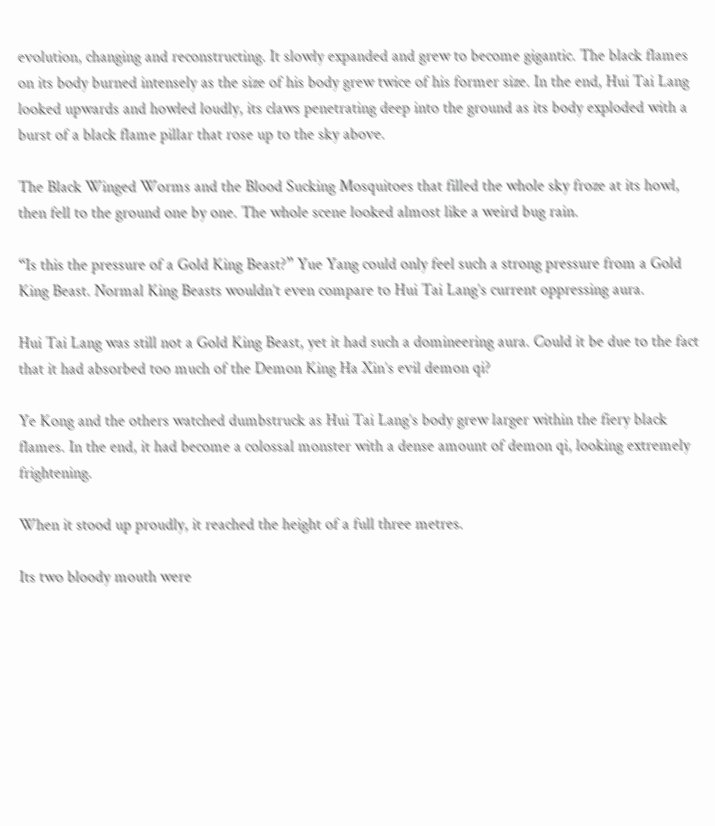evolution, changing and reconstructing. It slowly expanded and grew to become gigantic. The black flames on its body burned intensely as the size of his body grew twice of his former size. In the end, Hui Tai Lang looked upwards and howled loudly, its claws penetrating deep into the ground as its body exploded with a burst of a black flame pillar that rose up to the sky above.

The Black Winged Worms and the Blood Sucking Mosquitoes that filled the whole sky froze at its howl, then fell to the ground one by one. The whole scene looked almost like a weird bug rain.

“Is this the pressure of a Gold King Beast?” Yue Yang could only feel such a strong pressure from a Gold King Beast. Normal King Beasts wouldn’t even compare to Hui Tai Lang’s current oppressing aura.

Hui Tai Lang was still not a Gold King Beast, yet it had such a domineering aura. Could it be due to the fact that it had absorbed too much of the Demon King Ha Xin’s evil demon qi?

Ye Kong and the others watched dumbstruck as Hui Tai Lang’s body grew larger within the fiery black flames. In the end, it had become a colossal monster with a dense amount of demon qi, looking extremely frightening.

When it stood up proudly, it reached the height of a full three metres.

Its two bloody mouth were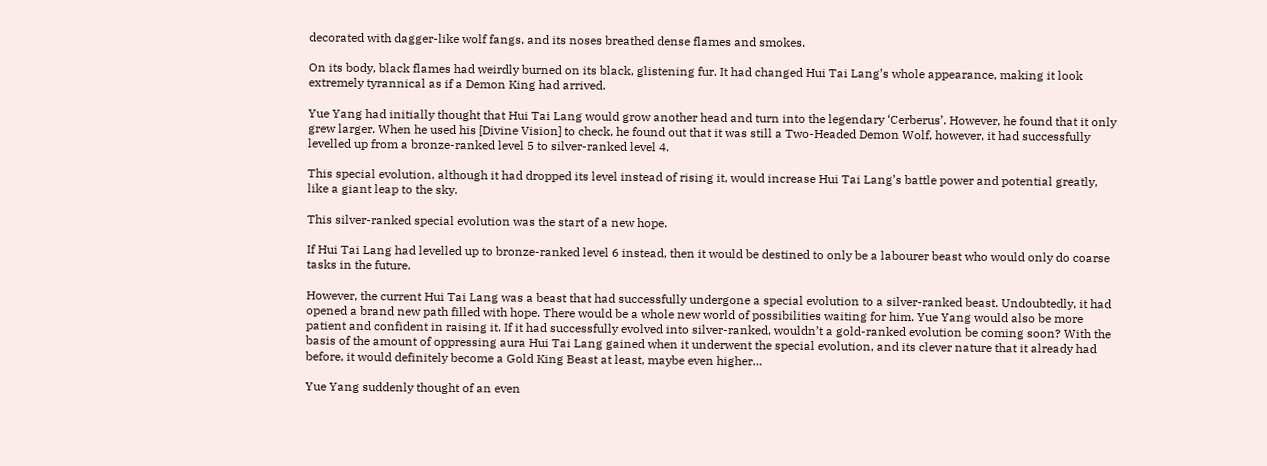decorated with dagger-like wolf fangs, and its noses breathed dense flames and smokes.

On its body, black flames had weirdly burned on its black, glistening fur. It had changed Hui Tai Lang’s whole appearance, making it look extremely tyrannical as if a Demon King had arrived.

Yue Yang had initially thought that Hui Tai Lang would grow another head and turn into the legendary ‘Cerberus’. However, he found that it only grew larger. When he used his [Divine Vision] to check, he found out that it was still a Two-Headed Demon Wolf, however, it had successfully levelled up from a bronze-ranked level 5 to silver-ranked level 4.

This special evolution, although it had dropped its level instead of rising it, would increase Hui Tai Lang’s battle power and potential greatly, like a giant leap to the sky.

This silver-ranked special evolution was the start of a new hope.

If Hui Tai Lang had levelled up to bronze-ranked level 6 instead, then it would be destined to only be a labourer beast who would only do coarse tasks in the future.

However, the current Hui Tai Lang was a beast that had successfully undergone a special evolution to a silver-ranked beast. Undoubtedly, it had opened a brand new path filled with hope. There would be a whole new world of possibilities waiting for him. Yue Yang would also be more patient and confident in raising it. If it had successfully evolved into silver-ranked, wouldn’t a gold-ranked evolution be coming soon? With the basis of the amount of oppressing aura Hui Tai Lang gained when it underwent the special evolution, and its clever nature that it already had before, it would definitely become a Gold King Beast at least, maybe even higher…

Yue Yang suddenly thought of an even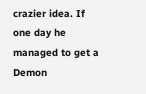crazier idea. If one day he managed to get a Demon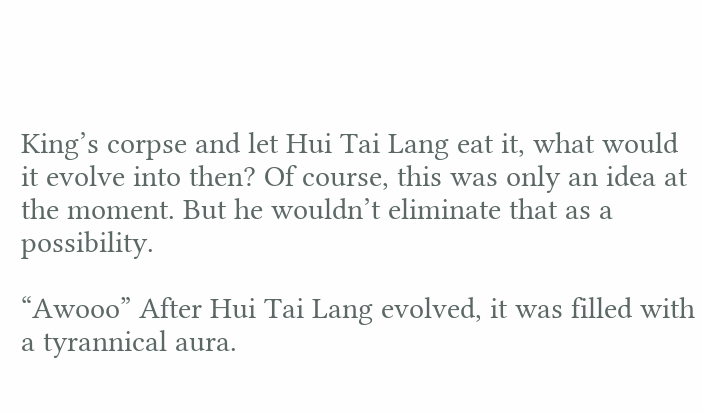King’s corpse and let Hui Tai Lang eat it, what would it evolve into then? Of course, this was only an idea at the moment. But he wouldn’t eliminate that as a possibility.

“Awooo” After Hui Tai Lang evolved, it was filled with a tyrannical aura.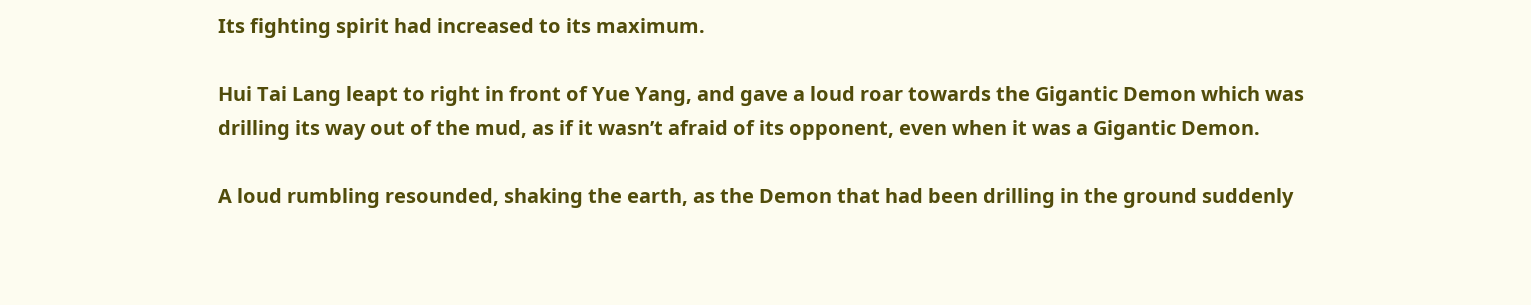Its fighting spirit had increased to its maximum.

Hui Tai Lang leapt to right in front of Yue Yang, and gave a loud roar towards the Gigantic Demon which was drilling its way out of the mud, as if it wasn’t afraid of its opponent, even when it was a Gigantic Demon.

A loud rumbling resounded, shaking the earth, as the Demon that had been drilling in the ground suddenly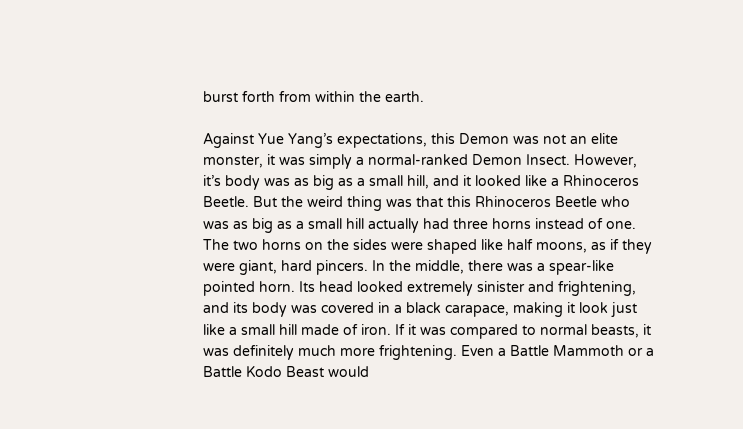burst forth from within the earth.

Against Yue Yang’s expectations, this Demon was not an elite monster, it was simply a normal-ranked Demon Insect. However, it’s body was as big as a small hill, and it looked like a Rhinoceros Beetle. But the weird thing was that this Rhinoceros Beetle who was as big as a small hill actually had three horns instead of one. The two horns on the sides were shaped like half moons, as if they were giant, hard pincers. In the middle, there was a spear-like pointed horn. Its head looked extremely sinister and frightening, and its body was covered in a black carapace, making it look just like a small hill made of iron. If it was compared to normal beasts, it was definitely much more frightening. Even a Battle Mammoth or a Battle Kodo Beast would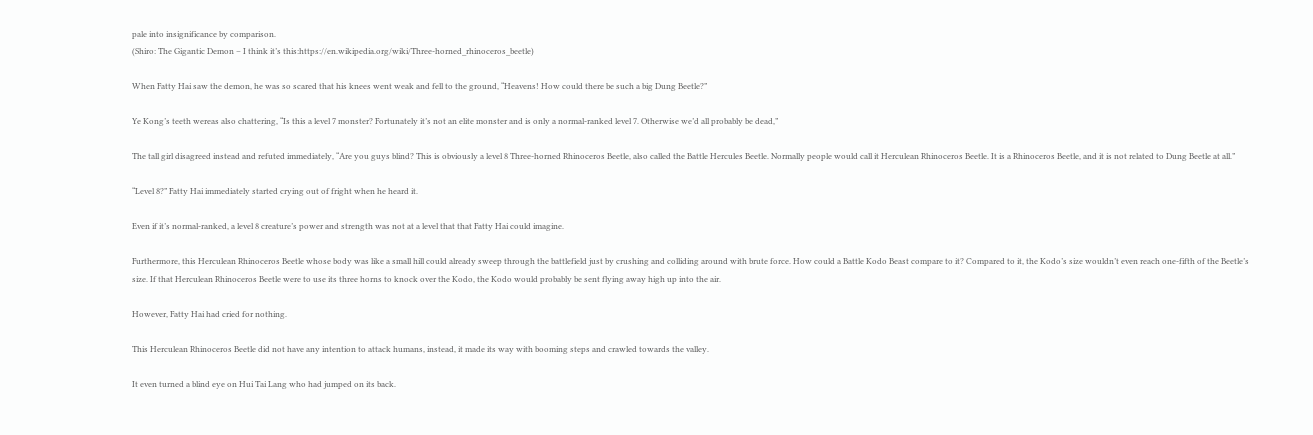pale into insignificance by comparison.
(Shiro: The Gigantic Demon – I think it’s this:https://en.wikipedia.org/wiki/Three-horned_rhinoceros_beetle)

When Fatty Hai saw the demon, he was so scared that his knees went weak and fell to the ground, “Heavens! How could there be such a big Dung Beetle?”

Ye Kong’s teeth wereas also chattering, “Is this a level 7 monster? Fortunately it’s not an elite monster and is only a normal-ranked level 7. Otherwise we’d all probably be dead,”

The tall girl disagreed instead and refuted immediately, “Are you guys blind? This is obviously a level 8 Three-horned Rhinoceros Beetle, also called the Battle Hercules Beetle. Normally people would call it Herculean Rhinoceros Beetle. It is a Rhinoceros Beetle, and it is not related to Dung Beetle at all.”

“Level 8?” Fatty Hai immediately started crying out of fright when he heard it.

Even if it’s normal-ranked, a level 8 creature’s power and strength was not at a level that that Fatty Hai could imagine.

Furthermore, this Herculean Rhinoceros Beetle whose body was like a small hill could already sweep through the battlefield just by crushing and colliding around with brute force. How could a Battle Kodo Beast compare to it? Compared to it, the Kodo’s size wouldn’t even reach one-fifth of the Beetle’s size. If that Herculean Rhinoceros Beetle were to use its three horns to knock over the Kodo, the Kodo would probably be sent flying away high up into the air.

However, Fatty Hai had cried for nothing.

This Herculean Rhinoceros Beetle did not have any intention to attack humans, instead, it made its way with booming steps and crawled towards the valley.

It even turned a blind eye on Hui Tai Lang who had jumped on its back.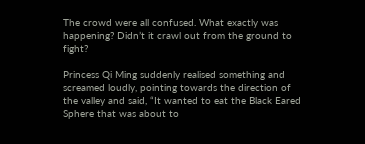The crowd were all confused. What exactly was happening? Didn’t it crawl out from the ground to fight?

Princess Qi Ming suddenly realised something and screamed loudly, pointing towards the direction of the valley and said, “It wanted to eat the Black Eared Sphere that was about to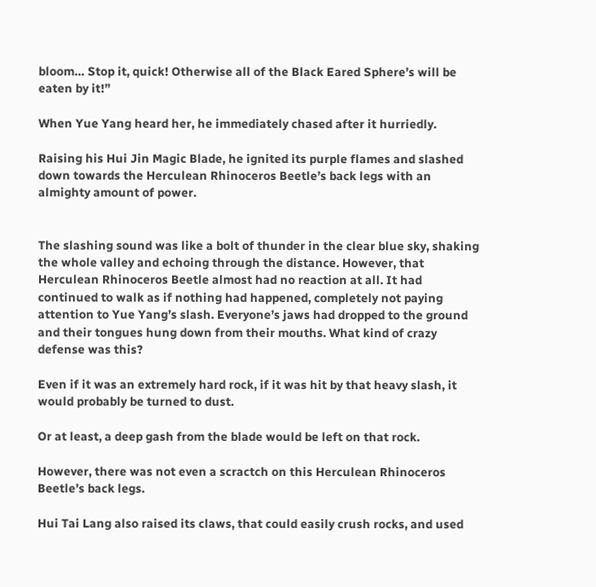bloom… Stop it, quick! Otherwise all of the Black Eared Sphere’s will be eaten by it!”

When Yue Yang heard her, he immediately chased after it hurriedly.

Raising his Hui Jin Magic Blade, he ignited its purple flames and slashed down towards the Herculean Rhinoceros Beetle’s back legs with an almighty amount of power.


The slashing sound was like a bolt of thunder in the clear blue sky, shaking the whole valley and echoing through the distance. However, that Herculean Rhinoceros Beetle almost had no reaction at all. It had continued to walk as if nothing had happened, completely not paying attention to Yue Yang’s slash. Everyone’s jaws had dropped to the ground and their tongues hung down from their mouths. What kind of crazy defense was this?

Even if it was an extremely hard rock, if it was hit by that heavy slash, it would probably be turned to dust.

Or at least, a deep gash from the blade would be left on that rock.

However, there was not even a scractch on this Herculean Rhinoceros Beetle’s back legs.

Hui Tai Lang also raised its claws, that could easily crush rocks, and used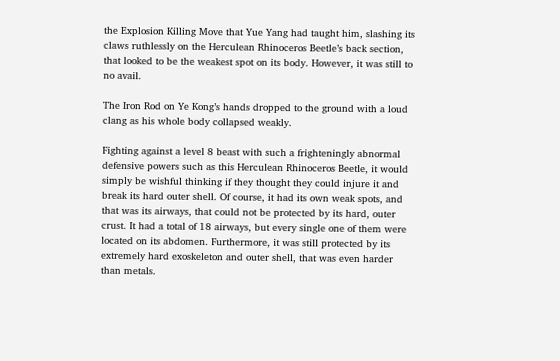the Explosion Killing Move that Yue Yang had taught him, slashing its claws ruthlessly on the Herculean Rhinoceros Beetle’s back section, that looked to be the weakest spot on its body. However, it was still to no avail.

The Iron Rod on Ye Kong’s hands dropped to the ground with a loud clang as his whole body collapsed weakly.

Fighting against a level 8 beast with such a frighteningly abnormal defensive powers such as this Herculean Rhinoceros Beetle, it would simply be wishful thinking if they thought they could injure it and break its hard outer shell. Of course, it had its own weak spots, and that was its airways, that could not be protected by its hard, outer crust. It had a total of 18 airways, but every single one of them were located on its abdomen. Furthermore, it was still protected by its extremely hard exoskeleton and outer shell, that was even harder than metals.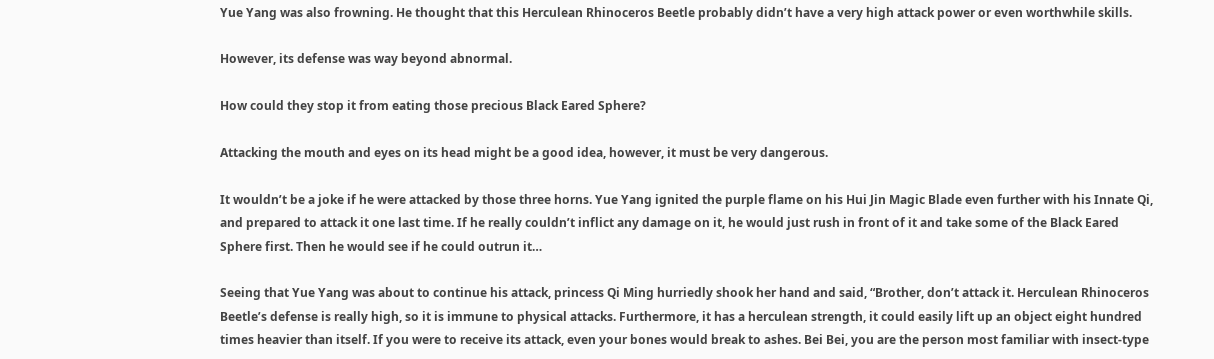Yue Yang was also frowning. He thought that this Herculean Rhinoceros Beetle probably didn’t have a very high attack power or even worthwhile skills.

However, its defense was way beyond abnormal.

How could they stop it from eating those precious Black Eared Sphere?

Attacking the mouth and eyes on its head might be a good idea, however, it must be very dangerous.

It wouldn’t be a joke if he were attacked by those three horns. Yue Yang ignited the purple flame on his Hui Jin Magic Blade even further with his Innate Qi, and prepared to attack it one last time. If he really couldn’t inflict any damage on it, he would just rush in front of it and take some of the Black Eared Sphere first. Then he would see if he could outrun it…

Seeing that Yue Yang was about to continue his attack, princess Qi Ming hurriedly shook her hand and said, “Brother, don’t attack it. Herculean Rhinoceros Beetle’s defense is really high, so it is immune to physical attacks. Furthermore, it has a herculean strength, it could easily lift up an object eight hundred times heavier than itself. If you were to receive its attack, even your bones would break to ashes. Bei Bei, you are the person most familiar with insect-type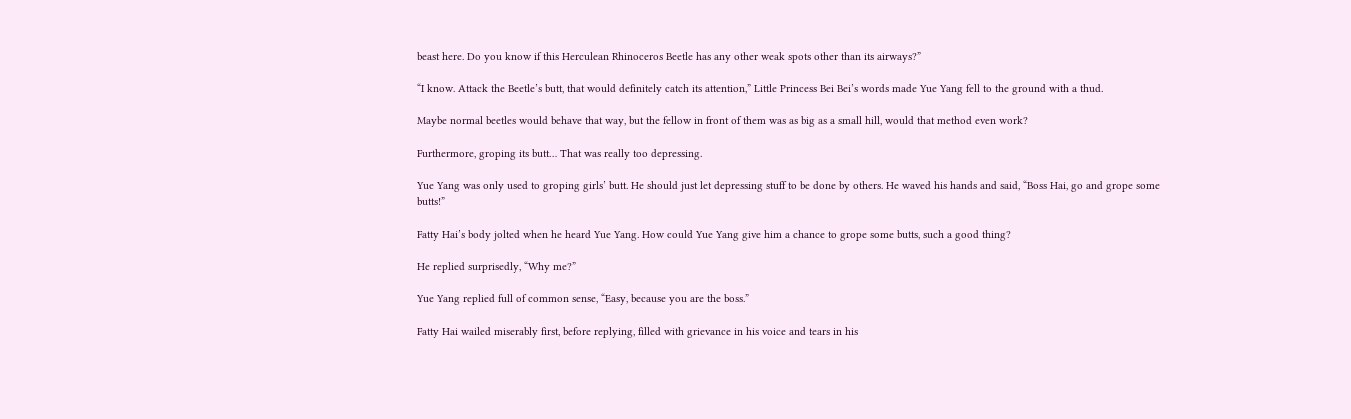beast here. Do you know if this Herculean Rhinoceros Beetle has any other weak spots other than its airways?”

“I know. Attack the Beetle’s butt, that would definitely catch its attention,” Little Princess Bei Bei’s words made Yue Yang fell to the ground with a thud.

Maybe normal beetles would behave that way, but the fellow in front of them was as big as a small hill, would that method even work?

Furthermore, groping its butt… That was really too depressing.

Yue Yang was only used to groping girls’ butt. He should just let depressing stuff to be done by others. He waved his hands and said, “Boss Hai, go and grope some butts!”

Fatty Hai’s body jolted when he heard Yue Yang. How could Yue Yang give him a chance to grope some butts, such a good thing?

He replied surprisedly, “Why me?”

Yue Yang replied full of common sense, “Easy, because you are the boss.”

Fatty Hai wailed miserably first, before replying, filled with grievance in his voice and tears in his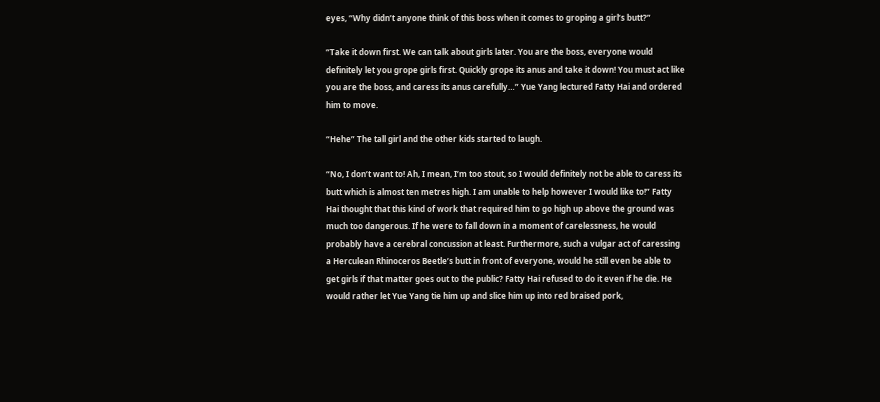eyes, “Why didn’t anyone think of this boss when it comes to groping a girl’s butt?”

“Take it down first. We can talk about girls later. You are the boss, everyone would definitely let you grope girls first. Quickly grope its anus and take it down! You must act like you are the boss, and caress its anus carefully…” Yue Yang lectured Fatty Hai and ordered him to move.

“Hehe” The tall girl and the other kids started to laugh.

“No, I don’t want to! Ah, I mean, I’m too stout, so I would definitely not be able to caress its butt which is almost ten metres high. I am unable to help however I would like to!” Fatty Hai thought that this kind of work that required him to go high up above the ground was much too dangerous. If he were to fall down in a moment of carelessness, he would probably have a cerebral concussion at least. Furthermore, such a vulgar act of caressing a Herculean Rhinoceros Beetle’s butt in front of everyone, would he still even be able to get girls if that matter goes out to the public? Fatty Hai refused to do it even if he die. He would rather let Yue Yang tie him up and slice him up into red braised pork,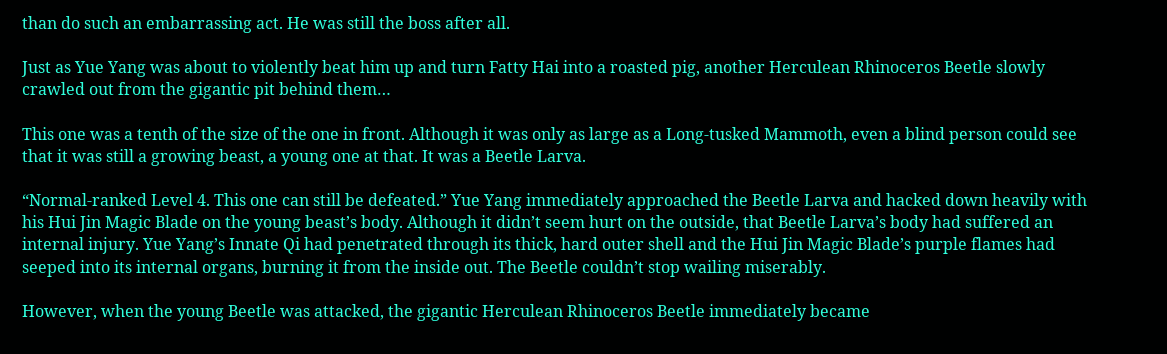than do such an embarrassing act. He was still the boss after all.

Just as Yue Yang was about to violently beat him up and turn Fatty Hai into a roasted pig, another Herculean Rhinoceros Beetle slowly crawled out from the gigantic pit behind them…

This one was a tenth of the size of the one in front. Although it was only as large as a Long-tusked Mammoth, even a blind person could see that it was still a growing beast, a young one at that. It was a Beetle Larva.

“Normal-ranked Level 4. This one can still be defeated.” Yue Yang immediately approached the Beetle Larva and hacked down heavily with his Hui Jin Magic Blade on the young beast’s body. Although it didn’t seem hurt on the outside, that Beetle Larva’s body had suffered an internal injury. Yue Yang’s Innate Qi had penetrated through its thick, hard outer shell and the Hui Jin Magic Blade’s purple flames had seeped into its internal organs, burning it from the inside out. The Beetle couldn’t stop wailing miserably.

However, when the young Beetle was attacked, the gigantic Herculean Rhinoceros Beetle immediately became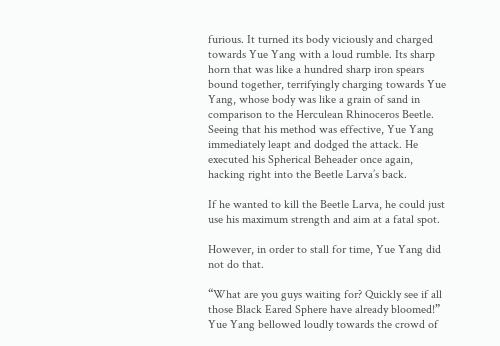furious. It turned its body viciously and charged towards Yue Yang with a loud rumble. Its sharp horn that was like a hundred sharp iron spears bound together, terrifyingly charging towards Yue Yang, whose body was like a grain of sand in comparison to the Herculean Rhinoceros Beetle. Seeing that his method was effective, Yue Yang immediately leapt and dodged the attack. He executed his Spherical Beheader once again, hacking right into the Beetle Larva’s back.

If he wanted to kill the Beetle Larva, he could just use his maximum strength and aim at a fatal spot.

However, in order to stall for time, Yue Yang did not do that.

“What are you guys waiting for? Quickly see if all those Black Eared Sphere have already bloomed!” Yue Yang bellowed loudly towards the crowd of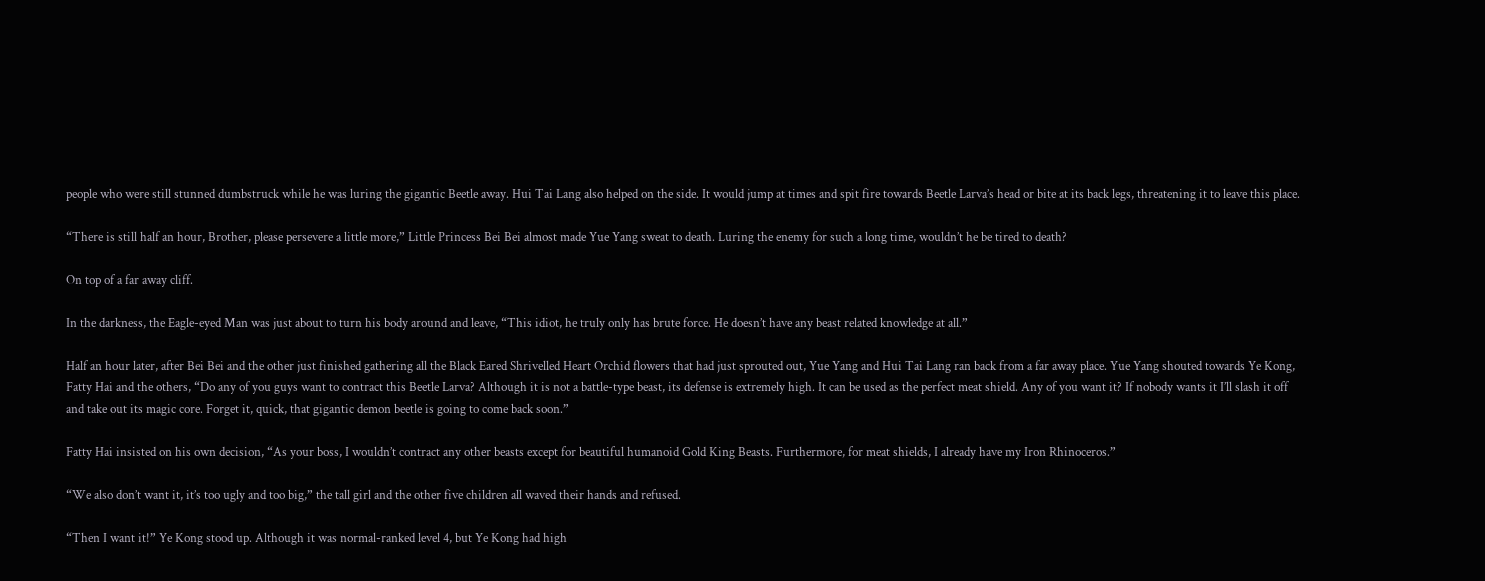people who were still stunned dumbstruck while he was luring the gigantic Beetle away. Hui Tai Lang also helped on the side. It would jump at times and spit fire towards Beetle Larva’s head or bite at its back legs, threatening it to leave this place.

“There is still half an hour, Brother, please persevere a little more,” Little Princess Bei Bei almost made Yue Yang sweat to death. Luring the enemy for such a long time, wouldn’t he be tired to death?

On top of a far away cliff.

In the darkness, the Eagle-eyed Man was just about to turn his body around and leave, “This idiot, he truly only has brute force. He doesn’t have any beast related knowledge at all.”

Half an hour later, after Bei Bei and the other just finished gathering all the Black Eared Shrivelled Heart Orchid flowers that had just sprouted out, Yue Yang and Hui Tai Lang ran back from a far away place. Yue Yang shouted towards Ye Kong, Fatty Hai and the others, “Do any of you guys want to contract this Beetle Larva? Although it is not a battle-type beast, its defense is extremely high. It can be used as the perfect meat shield. Any of you want it? If nobody wants it I’ll slash it off and take out its magic core. Forget it, quick, that gigantic demon beetle is going to come back soon.”

Fatty Hai insisted on his own decision, “As your boss, I wouldn’t contract any other beasts except for beautiful humanoid Gold King Beasts. Furthermore, for meat shields, I already have my Iron Rhinoceros.”

“We also don’t want it, it’s too ugly and too big,” the tall girl and the other five children all waved their hands and refused.

“Then I want it!” Ye Kong stood up. Although it was normal-ranked level 4, but Ye Kong had high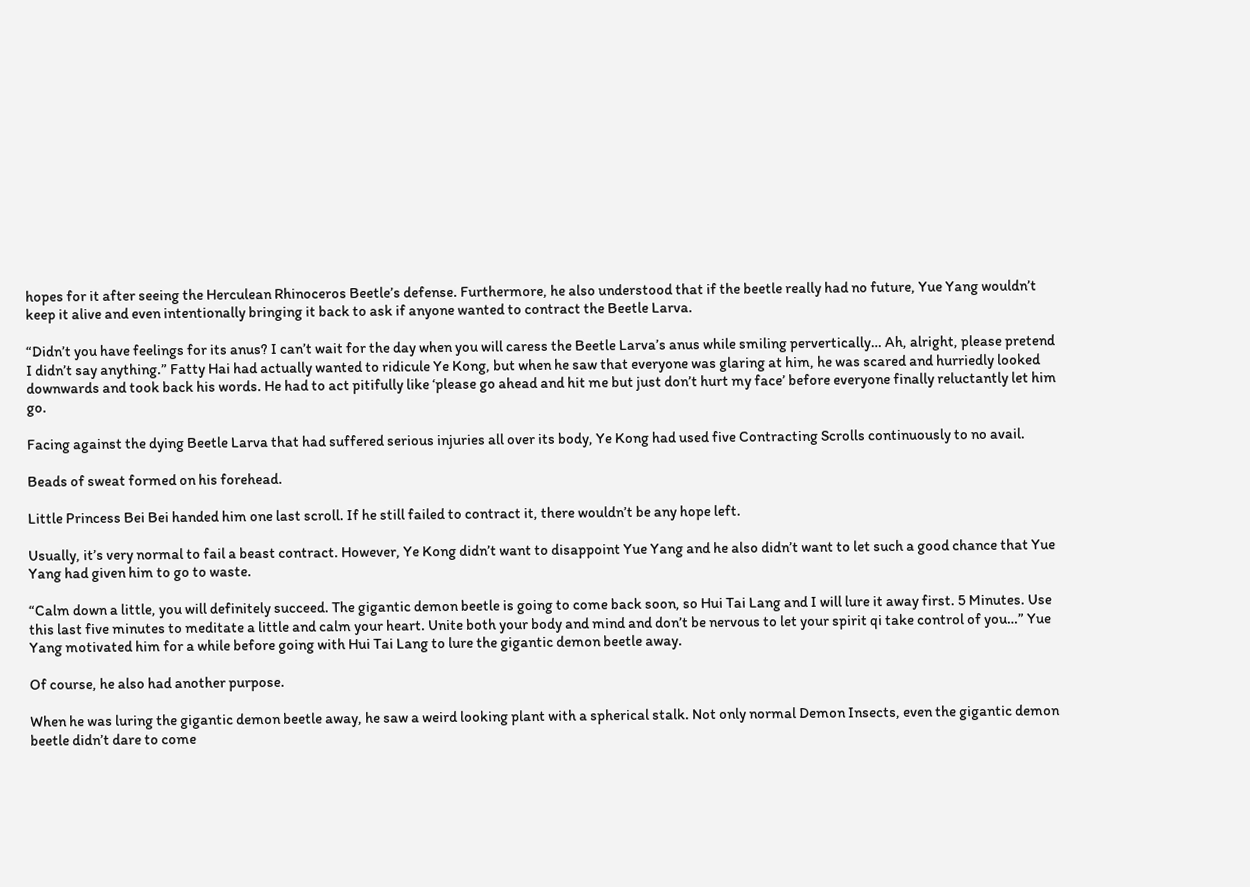hopes for it after seeing the Herculean Rhinoceros Beetle’s defense. Furthermore, he also understood that if the beetle really had no future, Yue Yang wouldn’t keep it alive and even intentionally bringing it back to ask if anyone wanted to contract the Beetle Larva.

“Didn’t you have feelings for its anus? I can’t wait for the day when you will caress the Beetle Larva’s anus while smiling pervertically… Ah, alright, please pretend I didn’t say anything.” Fatty Hai had actually wanted to ridicule Ye Kong, but when he saw that everyone was glaring at him, he was scared and hurriedly looked downwards and took back his words. He had to act pitifully like ‘please go ahead and hit me but just don’t hurt my face’ before everyone finally reluctantly let him go.

Facing against the dying Beetle Larva that had suffered serious injuries all over its body, Ye Kong had used five Contracting Scrolls continuously to no avail.

Beads of sweat formed on his forehead.

Little Princess Bei Bei handed him one last scroll. If he still failed to contract it, there wouldn’t be any hope left.

Usually, it’s very normal to fail a beast contract. However, Ye Kong didn’t want to disappoint Yue Yang and he also didn’t want to let such a good chance that Yue Yang had given him to go to waste.

“Calm down a little, you will definitely succeed. The gigantic demon beetle is going to come back soon, so Hui Tai Lang and I will lure it away first. 5 Minutes. Use this last five minutes to meditate a little and calm your heart. Unite both your body and mind and don’t be nervous to let your spirit qi take control of you…” Yue Yang motivated him for a while before going with Hui Tai Lang to lure the gigantic demon beetle away.

Of course, he also had another purpose.

When he was luring the gigantic demon beetle away, he saw a weird looking plant with a spherical stalk. Not only normal Demon Insects, even the gigantic demon beetle didn’t dare to come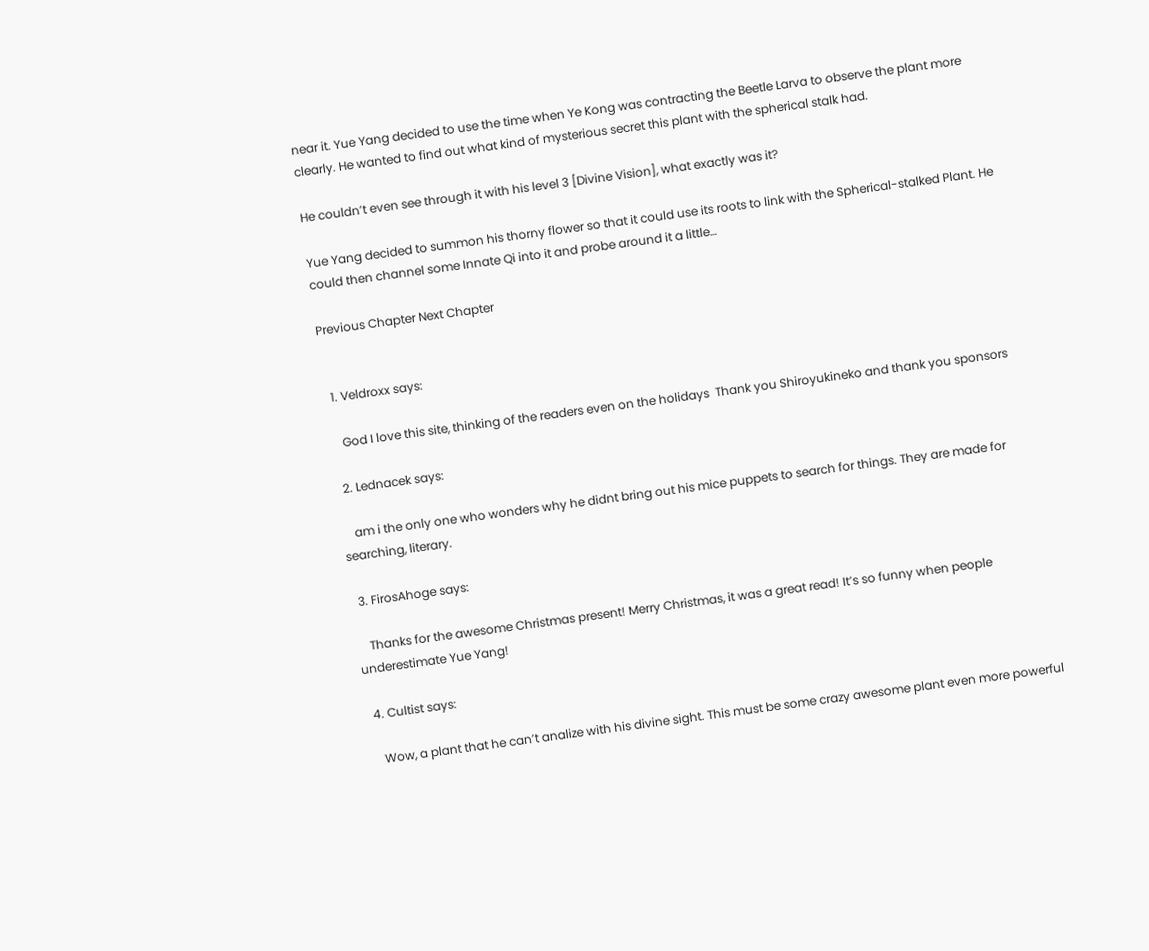near it. Yue Yang decided to use the time when Ye Kong was contracting the Beetle Larva to observe the plant more clearly. He wanted to find out what kind of mysterious secret this plant with the spherical stalk had.

He couldn’t even see through it with his level 3 [Divine Vision], what exactly was it?

Yue Yang decided to summon his thorny flower so that it could use its roots to link with the Spherical-stalked Plant. He could then channel some Innate Qi into it and probe around it a little…

Previous Chapter Next Chapter


  1. Veldroxx says:

    God I love this site, thinking of the readers even on the holidays  Thank you Shiroyukineko and thank you sponsors

  2. Lednacek says:

    am i the only one who wonders why he didnt bring out his mice puppets to search for things. They are made for searching, literary.

  3. FirosAhoge says:

    Thanks for the awesome Christmas present! Merry Christmas, it was a great read! It’s so funny when people underestimate Yue Yang!

  4. Cultist says:

    Wow, a plant that he can’t analize with his divine sight. This must be some crazy awesome plant even more powerful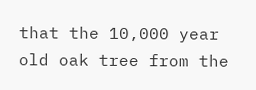that the 10,000 year old oak tree from the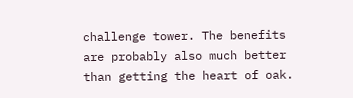challenge tower. The benefits are probably also much better than getting the heart of oak.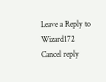Leave a Reply to Wizard172 Cancel reply